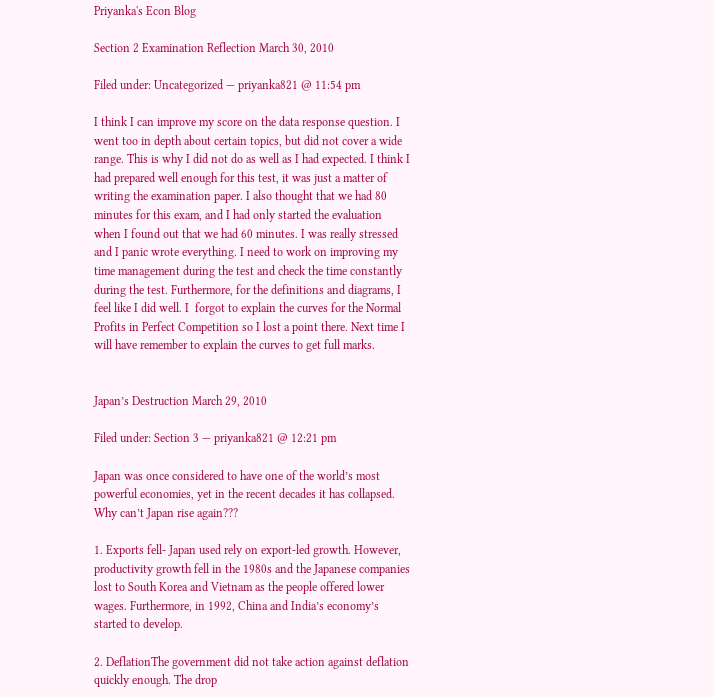Priyanka's Econ Blog

Section 2 Examination Reflection March 30, 2010

Filed under: Uncategorized — priyanka821 @ 11:54 pm

I think I can improve my score on the data response question. I went too in depth about certain topics, but did not cover a wide range. This is why I did not do as well as I had expected. I think I had prepared well enough for this test, it was just a matter of writing the examination paper. I also thought that we had 80 minutes for this exam, and I had only started the evaluation when I found out that we had 60 minutes. I was really stressed and I panic wrote everything. I need to work on improving my time management during the test and check the time constantly during the test. Furthermore, for the definitions and diagrams, I feel like I did well. I  forgot to explain the curves for the Normal Profits in Perfect Competition so I lost a point there. Next time I will have remember to explain the curves to get full marks.


Japan’s Destruction March 29, 2010

Filed under: Section 3 — priyanka821 @ 12:21 pm

Japan was once considered to have one of the world’s most powerful economies, yet in the recent decades it has collapsed. Why can’t Japan rise again???

1. Exports fell- Japan used rely on export-led growth. However, productivity growth fell in the 1980s and the Japanese companies lost to South Korea and Vietnam as the people offered lower wages. Furthermore, in 1992, China and India’s economy’s started to develop.

2. DeflationThe government did not take action against deflation quickly enough. The drop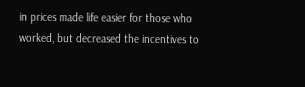in prices made life easier for those who worked, but decreased the incentives to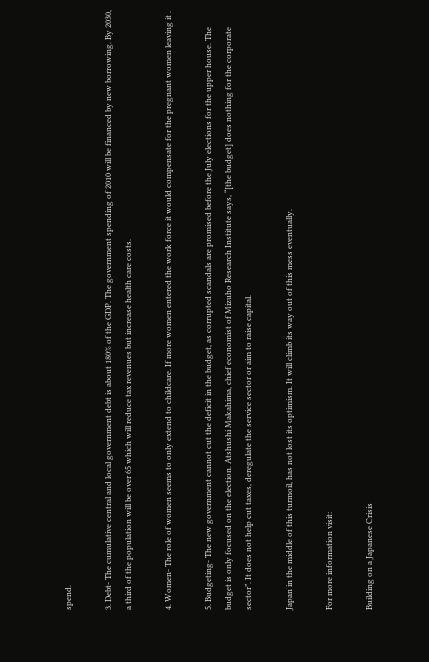spend.

3. Debt- The cumulative central and local government debt is about 180% of the GDP. The government spending of 2010 will be financed by new borrowing. By 2030, a third of the population will be over 65 which will reduce tax revenues but increase health care costs.

4. Women- The role of women seems to only extend to childcare. If more women entered the work force it would compensate for the pregnant women leaving it .

5. Budgeting- The new government cannot cut the deficit in the budget, as corrupted scandals are promised before the July elections for the upper house. The budget is only focused on the election. Atshushi Makahima, chief economist of Mizuho Research Institute says, “[the budget] does nothing for the corporate sector”. It does not help cut taxes, deregulate the service sector or aim to raise capital.

Japan in the middle of this turmoil, has not lost its optimism. It will climb its way out of this mess eventually.

For more information visit:

Building on a Japanese Crisis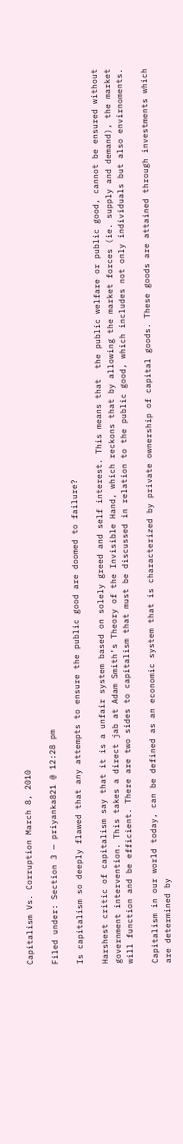Capitalism Vs. Corruption March 8, 2010

Filed under: Section 3 — priyanka821 @ 12:28 pm

Is capitalism so deeply flawed that any attempts to ensure the public good are doomed to failure?

Harshest critic of capitalism say that it is a unfair system based on solely greed and self interest. This means that  the public welfare or public good, cannot be ensured without government intervention. This takes a direct jab at Adam Smith’s Theory of the Invisible Hand, which reckons that by allowing the market forces (ie. supply and demand), the market will function and be efficient. There are two sides to capitalism that must be discussed in relation to the public good, which includes not only individuals but also envirnoments.

Capitalism in our world today, can be defined as an economic system that is characterized by private ownership of capital goods. These goods are attained through investments which are determined by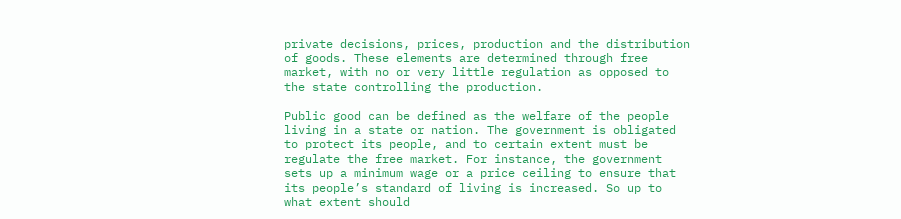private decisions, prices, production and the distribution of goods. These elements are determined through free market, with no or very little regulation as opposed to the state controlling the production.

Public good can be defined as the welfare of the people living in a state or nation. The government is obligated to protect its people, and to certain extent must be regulate the free market. For instance, the government sets up a minimum wage or a price ceiling to ensure that its people’s standard of living is increased. So up to what extent should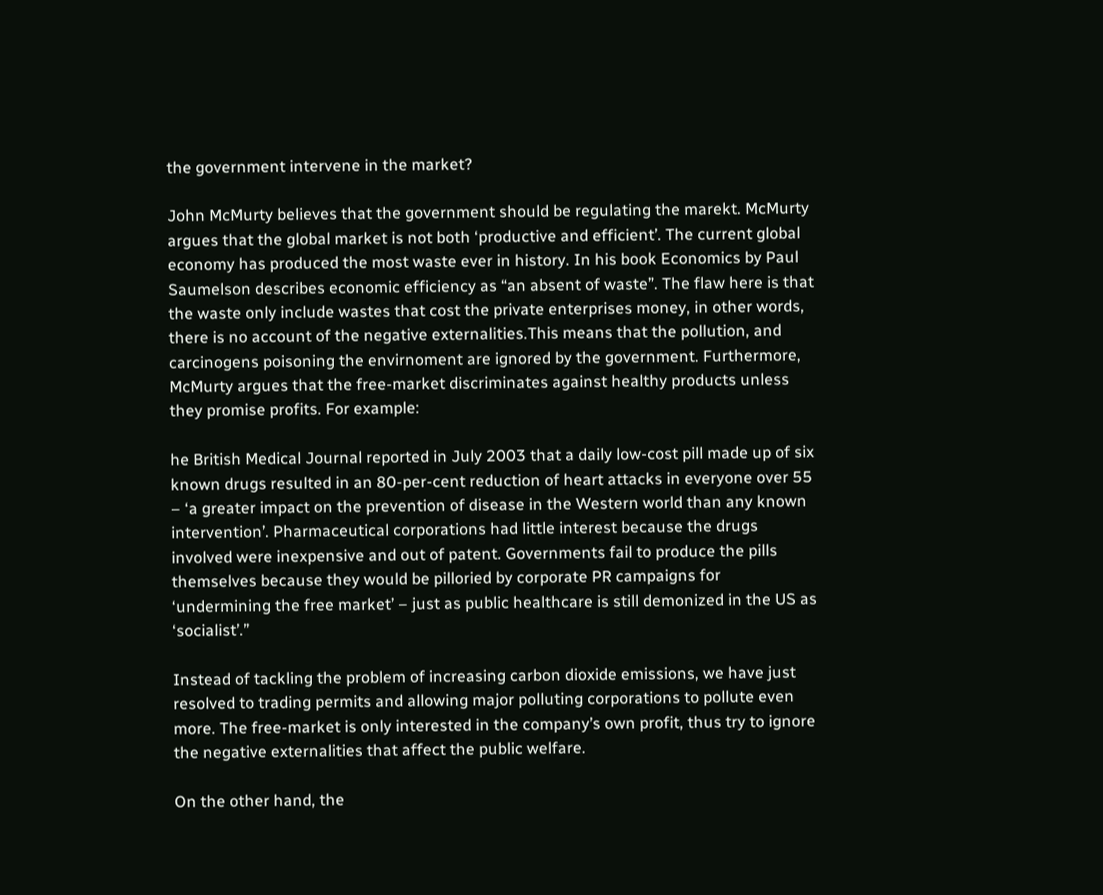the government intervene in the market?

John McMurty believes that the government should be regulating the marekt. McMurty  argues that the global market is not both ‘productive and efficient’. The current global economy has produced the most waste ever in history. In his book Economics by Paul Saumelson describes economic efficiency as “an absent of waste”. The flaw here is that the waste only include wastes that cost the private enterprises money, in other words, there is no account of the negative externalities.This means that the pollution, and carcinogens poisoning the envirnoment are ignored by the government. Furthermore, McMurty argues that the free-market discriminates against healthy products unless they promise profits. For example:

he British Medical Journal reported in July 2003 that a daily low-cost pill made up of six known drugs resulted in an 80-per-cent reduction of heart attacks in everyone over 55 – ‘a greater impact on the prevention of disease in the Western world than any known intervention’. Pharmaceutical corporations had little interest because the drugs involved were inexpensive and out of patent. Governments fail to produce the pills themselves because they would be pilloried by corporate PR campaigns for ‘undermining the free market’ – just as public healthcare is still demonized in the US as ‘socialist’.”

Instead of tackling the problem of increasing carbon dioxide emissions, we have just resolved to trading permits and allowing major polluting corporations to pollute even more. The free-market is only interested in the company’s own profit, thus try to ignore the negative externalities that affect the public welfare.

On the other hand, the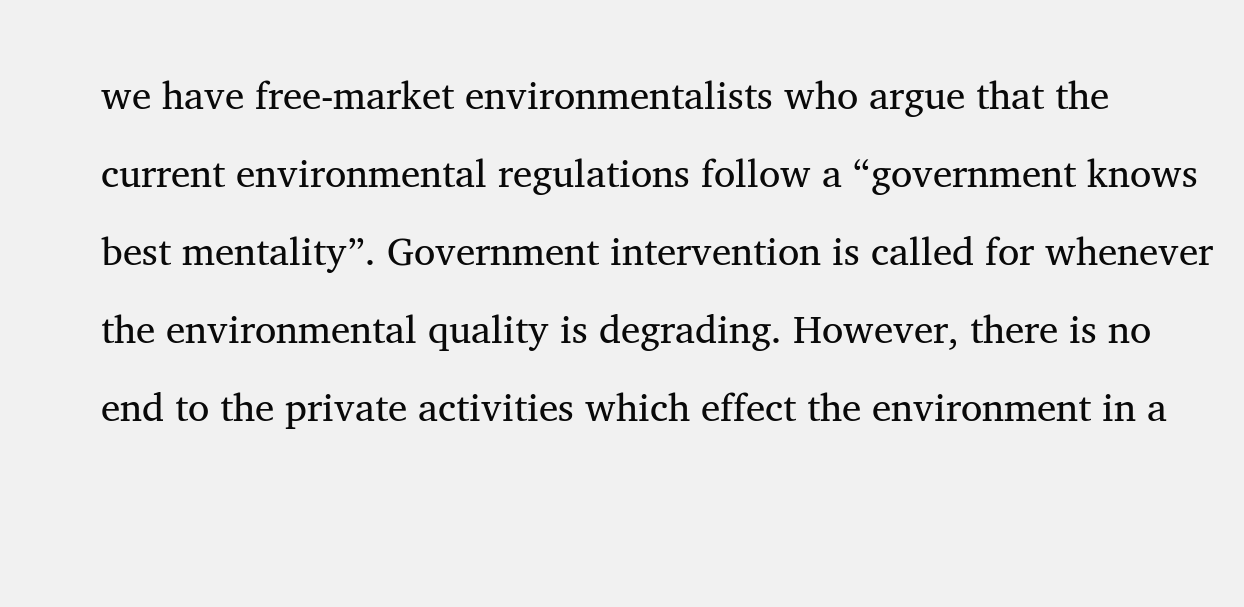we have free-market environmentalists who argue that the current environmental regulations follow a “government knows best mentality”. Government intervention is called for whenever the environmental quality is degrading. However, there is no end to the private activities which effect the environment in a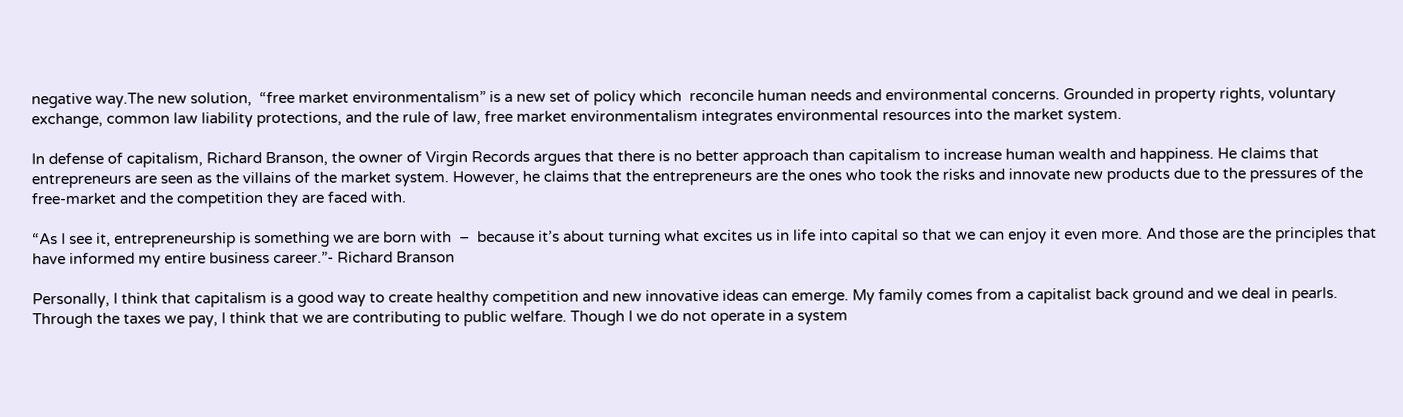negative way.The new solution,  “free market environmentalism” is a new set of policy which  reconcile human needs and environmental concerns. Grounded in property rights, voluntary exchange, common law liability protections, and the rule of law, free market environmentalism integrates environmental resources into the market system.

In defense of capitalism, Richard Branson, the owner of Virgin Records argues that there is no better approach than capitalism to increase human wealth and happiness. He claims that entrepreneurs are seen as the villains of the market system. However, he claims that the entrepreneurs are the ones who took the risks and innovate new products due to the pressures of the free-market and the competition they are faced with.

“As I see it, entrepreneurship is something we are born with  –  because it’s about turning what excites us in life into capital so that we can enjoy it even more. And those are the principles that have informed my entire business career.”- Richard Branson

Personally, I think that capitalism is a good way to create healthy competition and new innovative ideas can emerge. My family comes from a capitalist back ground and we deal in pearls. Through the taxes we pay, I think that we are contributing to public welfare. Though I we do not operate in a system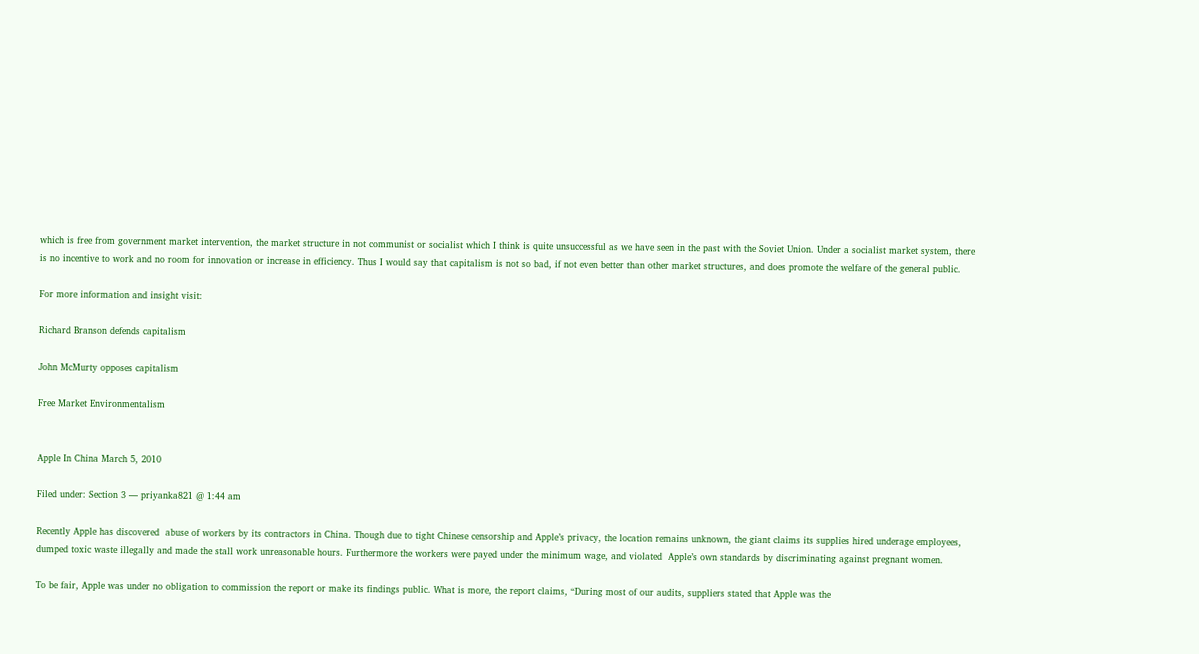which is free from government market intervention, the market structure in not communist or socialist which I think is quite unsuccessful as we have seen in the past with the Soviet Union. Under a socialist market system, there is no incentive to work and no room for innovation or increase in efficiency. Thus I would say that capitalism is not so bad, if not even better than other market structures, and does promote the welfare of the general public.

For more information and insight visit:

Richard Branson defends capitalism

John McMurty opposes capitalism

Free Market Environmentalism


Apple In China March 5, 2010

Filed under: Section 3 — priyanka821 @ 1:44 am

Recently Apple has discovered  abuse of workers by its contractors in China. Though due to tight Chinese censorship and Apple’s privacy, the location remains unknown, the giant claims its supplies hired underage employees, dumped toxic waste illegally and made the stall work unreasonable hours. Furthermore the workers were payed under the minimum wage, and violated  Apple’s own standards by discriminating against pregnant women.

To be fair, Apple was under no obligation to commission the report or make its findings public. What is more, the report claims, “During most of our audits, suppliers stated that Apple was the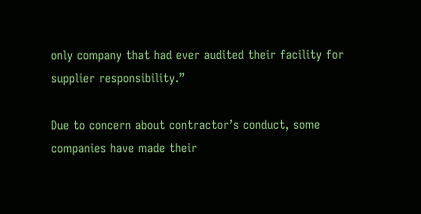only company that had ever audited their facility for supplier responsibility.”

Due to concern about contractor’s conduct, some companies have made their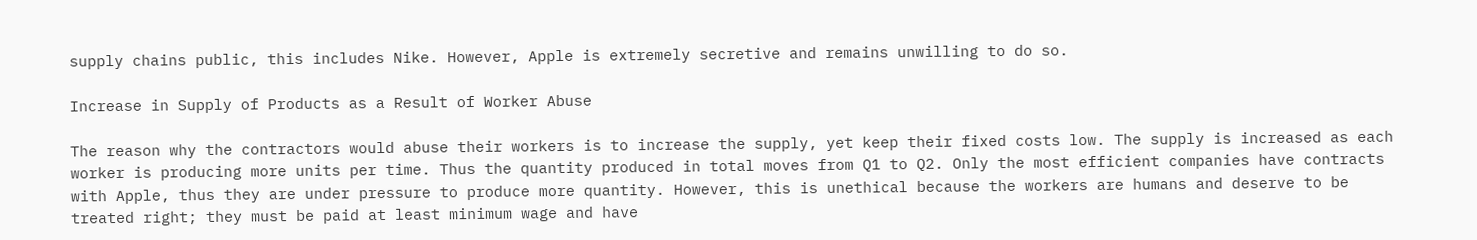supply chains public, this includes Nike. However, Apple is extremely secretive and remains unwilling to do so.

Increase in Supply of Products as a Result of Worker Abuse

The reason why the contractors would abuse their workers is to increase the supply, yet keep their fixed costs low. The supply is increased as each worker is producing more units per time. Thus the quantity produced in total moves from Q1 to Q2. Only the most efficient companies have contracts with Apple, thus they are under pressure to produce more quantity. However, this is unethical because the workers are humans and deserve to be treated right; they must be paid at least minimum wage and have